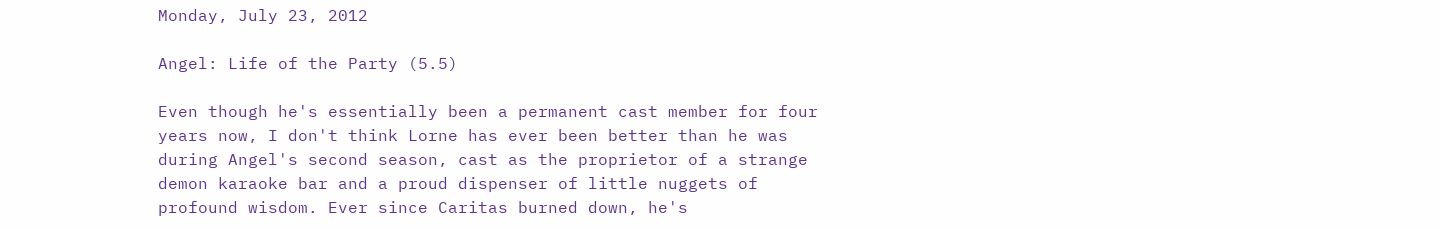Monday, July 23, 2012

Angel: Life of the Party (5.5)

Even though he's essentially been a permanent cast member for four years now, I don't think Lorne has ever been better than he was during Angel's second season, cast as the proprietor of a strange demon karaoke bar and a proud dispenser of little nuggets of profound wisdom. Ever since Caritas burned down, he's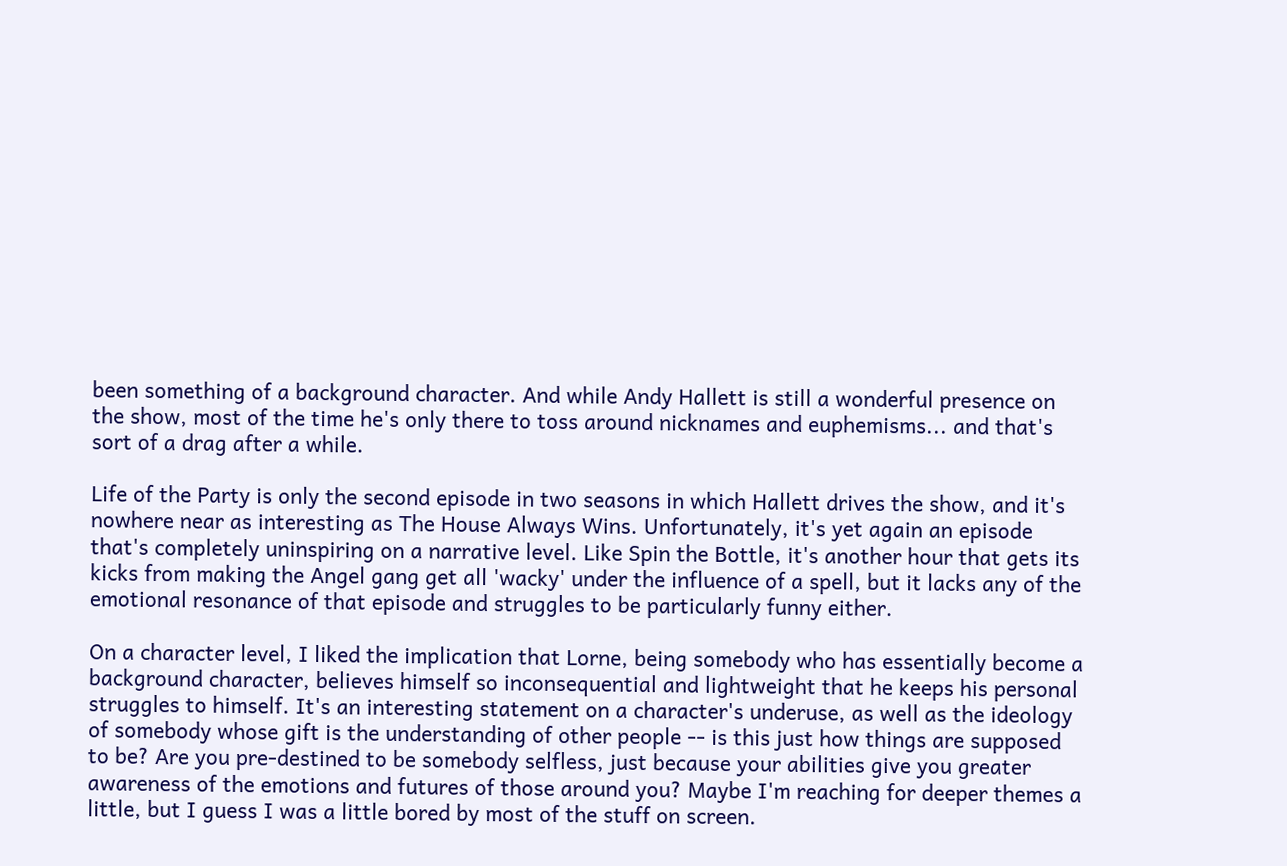been something of a background character. And while Andy Hallett is still a wonderful presence on the show, most of the time he's only there to toss around nicknames and euphemisms... and that's sort of a drag after a while.

Life of the Party is only the second episode in two seasons in which Hallett drives the show, and it's nowhere near as interesting as The House Always Wins. Unfortunately, it's yet again an episode that's completely uninspiring on a narrative level. Like Spin the Bottle, it's another hour that gets its kicks from making the Angel gang get all 'wacky' under the influence of a spell, but it lacks any of the emotional resonance of that episode and struggles to be particularly funny either.

On a character level, I liked the implication that Lorne, being somebody who has essentially become a background character, believes himself so inconsequential and lightweight that he keeps his personal struggles to himself. It's an interesting statement on a character's underuse, as well as the ideology of somebody whose gift is the understanding of other people -- is this just how things are supposed to be? Are you pre-destined to be somebody selfless, just because your abilities give you greater awareness of the emotions and futures of those around you? Maybe I'm reaching for deeper themes a little, but I guess I was a little bored by most of the stuff on screen.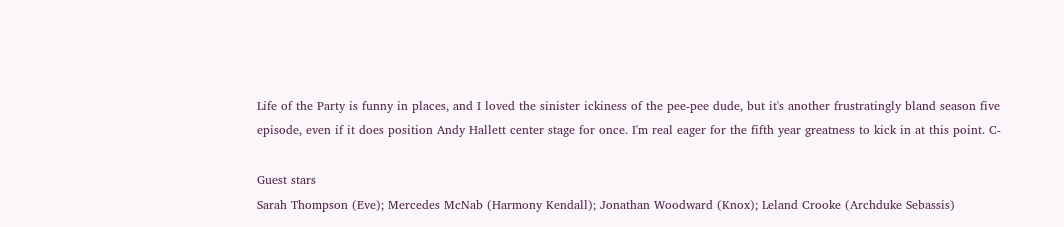Life of the Party is funny in places, and I loved the sinister ickiness of the pee-pee dude, but it's another frustratingly bland season five episode, even if it does position Andy Hallett center stage for once. I'm real eager for the fifth year greatness to kick in at this point. C-

Guest stars
Sarah Thompson (Eve); Mercedes McNab (Harmony Kendall); Jonathan Woodward (Knox); Leland Crooke (Archduke Sebassis)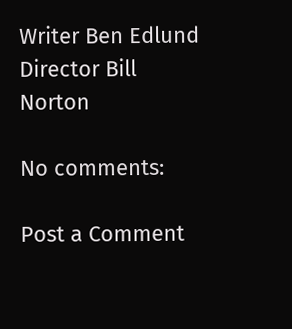Writer Ben Edlund Director Bill Norton

No comments:

Post a Comment